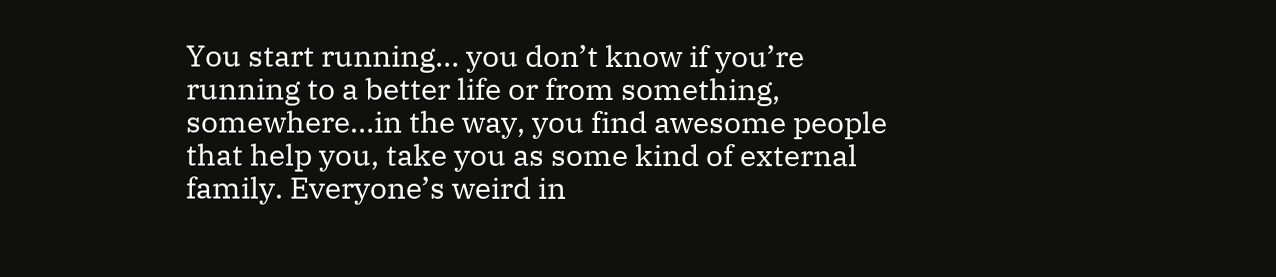You start running… you don’t know if you’re running to a better life or from something, somewhere…in the way, you find awesome people that help you, take you as some kind of external family. Everyone’s weird in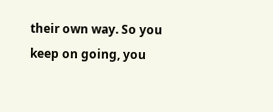their own way. So you keep on going, you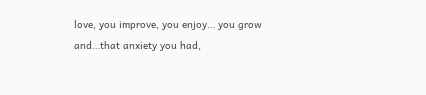love, you improve, you enjoy… you grow and…that anxiety you had,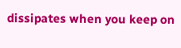dissipates when you keep on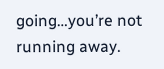going…you’re not running away.